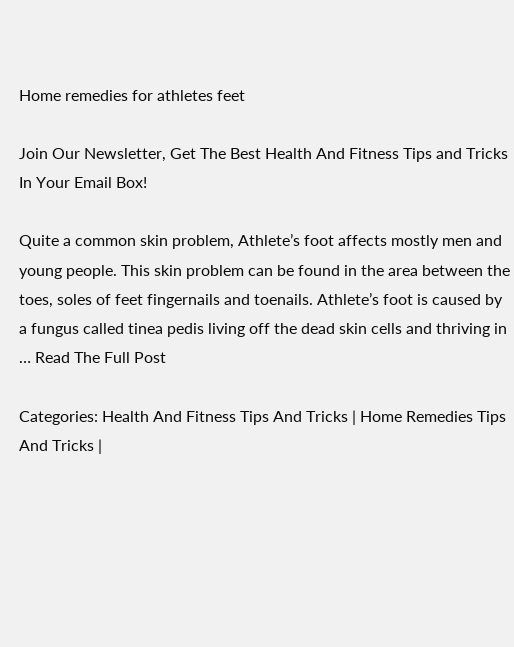Home remedies for athletes feet

Join Our Newsletter, Get The Best Health And Fitness Tips and Tricks In Your Email Box!

Quite a common skin problem, Athlete’s foot affects mostly men and young people. This skin problem can be found in the area between the toes, soles of feet fingernails and toenails. Athlete’s foot is caused by a fungus called tinea pedis living off the dead skin cells and thriving in … Read The Full Post

Categories: Health And Fitness Tips And Tricks | Home Remedies Tips And Tricks |